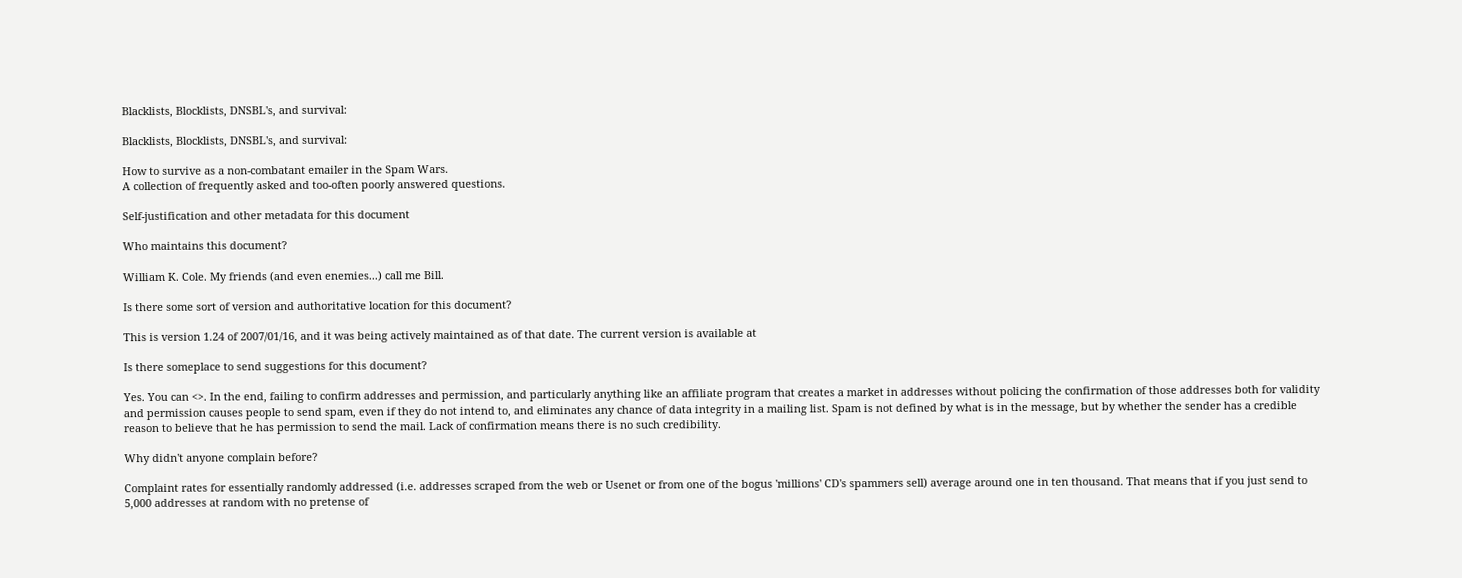Blacklists, Blocklists, DNSBL's, and survival:

Blacklists, Blocklists, DNSBL's, and survival:

How to survive as a non-combatant emailer in the Spam Wars.
A collection of frequently asked and too-often poorly answered questions.

Self-justification and other metadata for this document

Who maintains this document?

William K. Cole. My friends (and even enemies...) call me Bill.

Is there some sort of version and authoritative location for this document?

This is version 1.24 of 2007/01/16, and it was being actively maintained as of that date. The current version is available at

Is there someplace to send suggestions for this document?

Yes. You can <>. In the end, failing to confirm addresses and permission, and particularly anything like an affiliate program that creates a market in addresses without policing the confirmation of those addresses both for validity and permission causes people to send spam, even if they do not intend to, and eliminates any chance of data integrity in a mailing list. Spam is not defined by what is in the message, but by whether the sender has a credible reason to believe that he has permission to send the mail. Lack of confirmation means there is no such credibility.

Why didn't anyone complain before?

Complaint rates for essentially randomly addressed (i.e. addresses scraped from the web or Usenet or from one of the bogus 'millions' CD's spammers sell) average around one in ten thousand. That means that if you just send to 5,000 addresses at random with no pretense of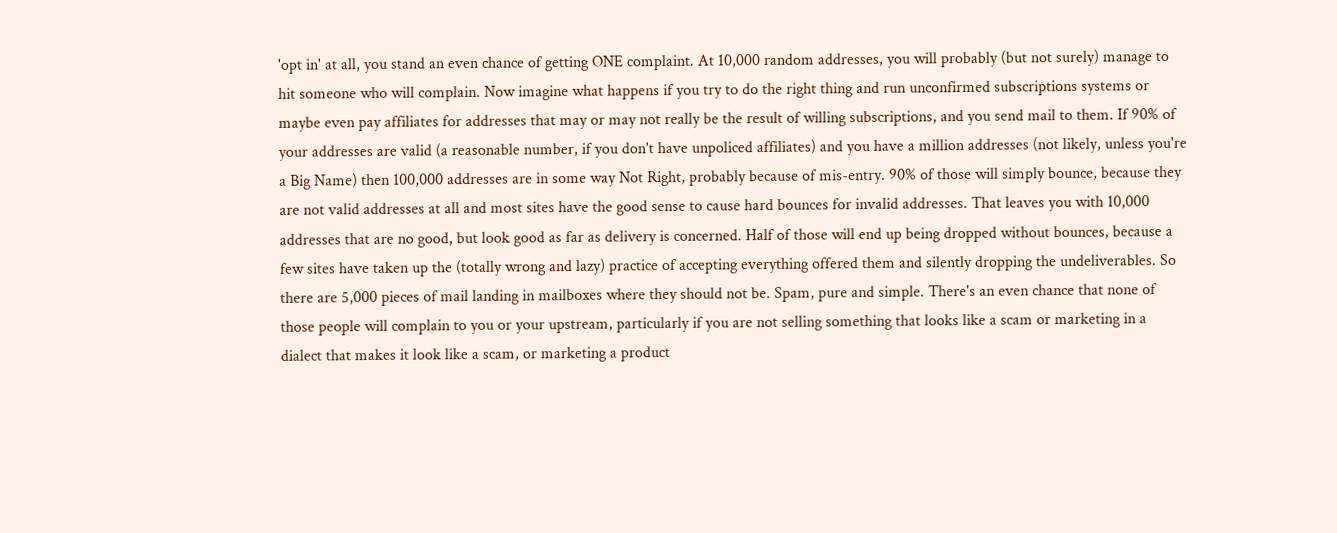'opt in' at all, you stand an even chance of getting ONE complaint. At 10,000 random addresses, you will probably (but not surely) manage to hit someone who will complain. Now imagine what happens if you try to do the right thing and run unconfirmed subscriptions systems or maybe even pay affiliates for addresses that may or may not really be the result of willing subscriptions, and you send mail to them. If 90% of your addresses are valid (a reasonable number, if you don't have unpoliced affiliates) and you have a million addresses (not likely, unless you're a Big Name) then 100,000 addresses are in some way Not Right, probably because of mis-entry. 90% of those will simply bounce, because they are not valid addresses at all and most sites have the good sense to cause hard bounces for invalid addresses. That leaves you with 10,000 addresses that are no good, but look good as far as delivery is concerned. Half of those will end up being dropped without bounces, because a few sites have taken up the (totally wrong and lazy) practice of accepting everything offered them and silently dropping the undeliverables. So there are 5,000 pieces of mail landing in mailboxes where they should not be. Spam, pure and simple. There's an even chance that none of those people will complain to you or your upstream, particularly if you are not selling something that looks like a scam or marketing in a dialect that makes it look like a scam, or marketing a product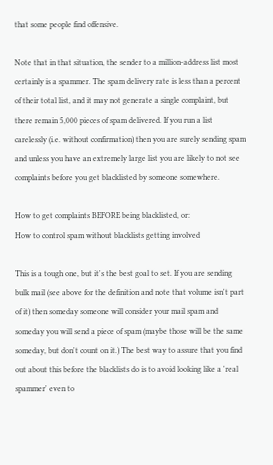that some people find offensive.

Note that in that situation, the sender to a million-address list most certainly is a spammer. The spam delivery rate is less than a percent of their total list, and it may not generate a single complaint, but there remain 5,000 pieces of spam delivered. If you run a list carelessly (i.e. without confirmation) then you are surely sending spam and unless you have an extremely large list you are likely to not see complaints before you get blacklisted by someone somewhere.

How to get complaints BEFORE being blacklisted, or:
How to control spam without blacklists getting involved

This is a tough one, but it's the best goal to set. If you are sending bulk mail (see above for the definition and note that volume isn't part of it) then someday someone will consider your mail spam and someday you will send a piece of spam (maybe those will be the same someday, but don't count on it.) The best way to assure that you find out about this before the blacklists do is to avoid looking like a 'real spammer' even to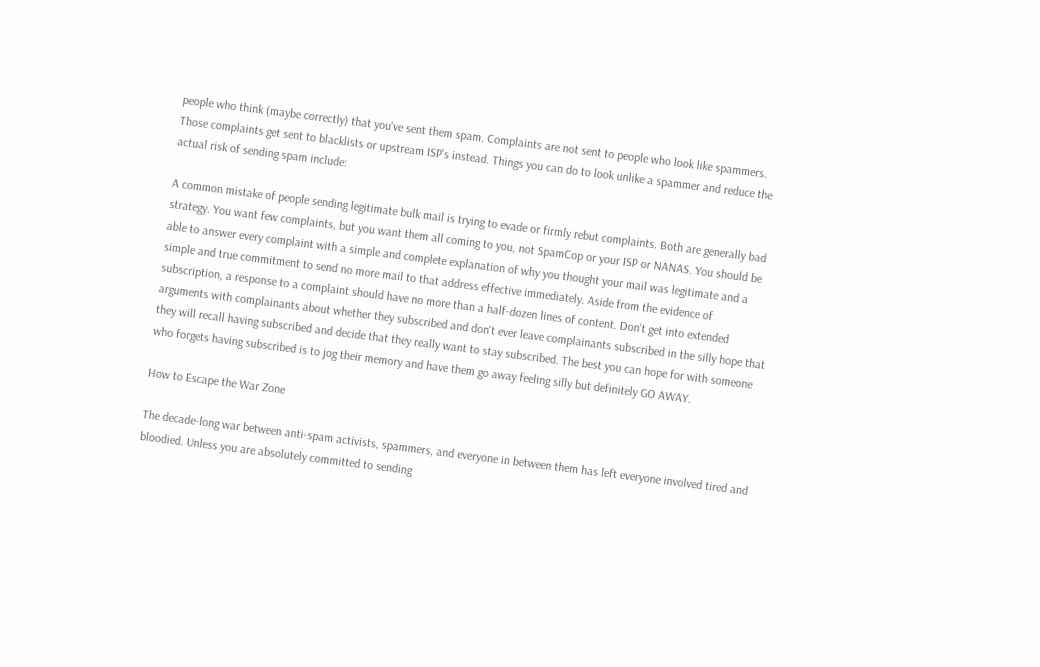people who think (maybe correctly) that you've sent them spam. Complaints are not sent to people who look like spammers. Those complaints get sent to blacklists or upstream ISP's instead. Things you can do to look unlike a spammer and reduce the actual risk of sending spam include:

A common mistake of people sending legitimate bulk mail is trying to evade or firmly rebut complaints. Both are generally bad strategy. You want few complaints, but you want them all coming to you, not SpamCop or your ISP or NANAS. You should be able to answer every complaint with a simple and complete explanation of why you thought your mail was legitimate and a simple and true commitment to send no more mail to that address effective immediately. Aside from the evidence of subscription, a response to a complaint should have no more than a half-dozen lines of content. Don't get into extended arguments with complainants about whether they subscribed and don't ever leave complainants subscribed in the silly hope that they will recall having subscribed and decide that they really want to stay subscribed. The best you can hope for with someone who forgets having subscribed is to jog their memory and have them go away feeling silly but definitely GO AWAY.

How to Escape the War Zone

The decade-long war between anti-spam activists, spammers, and everyone in between them has left everyone involved tired and bloodied. Unless you are absolutely committed to sending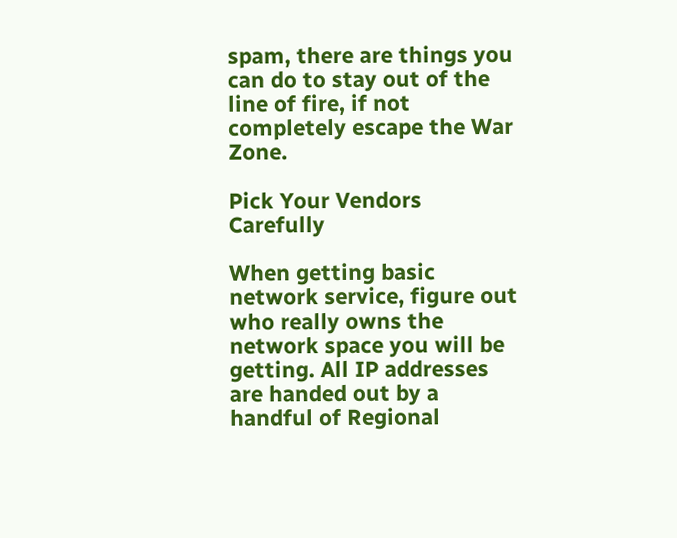spam, there are things you can do to stay out of the line of fire, if not completely escape the War Zone.

Pick Your Vendors Carefully

When getting basic network service, figure out who really owns the network space you will be getting. All IP addresses are handed out by a handful of Regional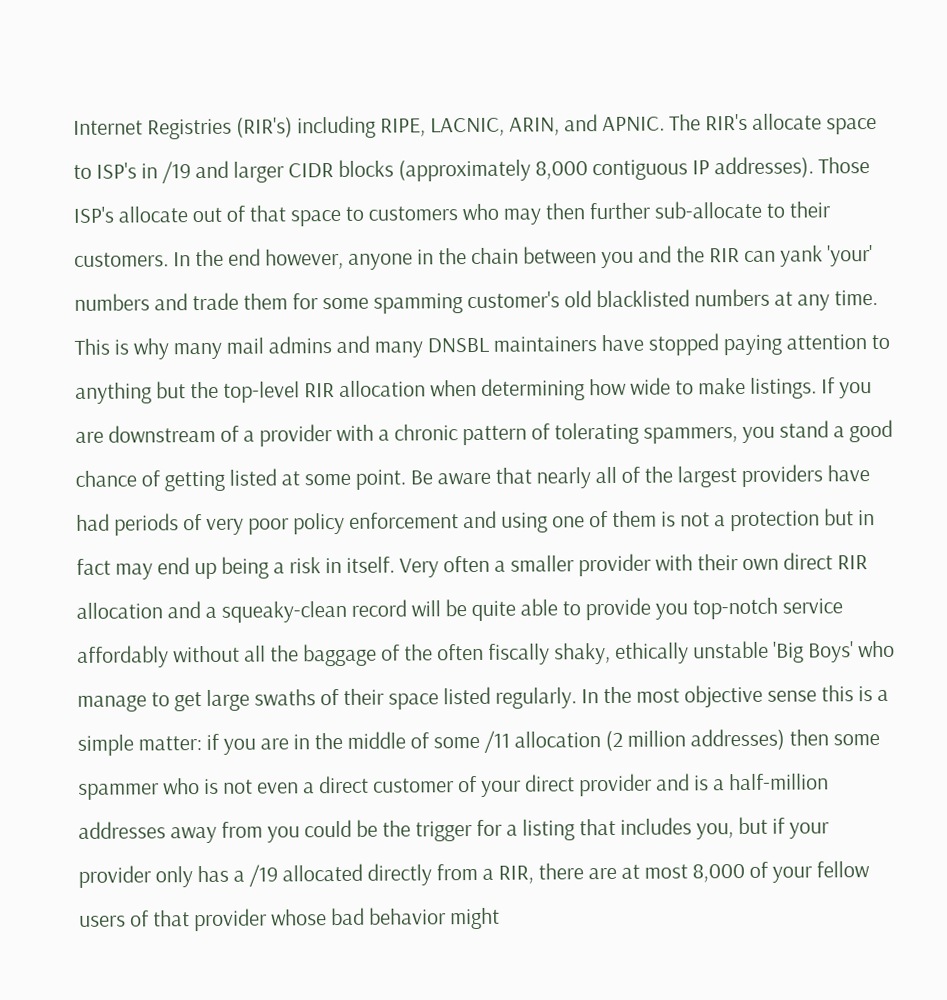Internet Registries (RIR's) including RIPE, LACNIC, ARIN, and APNIC. The RIR's allocate space to ISP's in /19 and larger CIDR blocks (approximately 8,000 contiguous IP addresses). Those ISP's allocate out of that space to customers who may then further sub-allocate to their customers. In the end however, anyone in the chain between you and the RIR can yank 'your' numbers and trade them for some spamming customer's old blacklisted numbers at any time. This is why many mail admins and many DNSBL maintainers have stopped paying attention to anything but the top-level RIR allocation when determining how wide to make listings. If you are downstream of a provider with a chronic pattern of tolerating spammers, you stand a good chance of getting listed at some point. Be aware that nearly all of the largest providers have had periods of very poor policy enforcement and using one of them is not a protection but in fact may end up being a risk in itself. Very often a smaller provider with their own direct RIR allocation and a squeaky-clean record will be quite able to provide you top-notch service affordably without all the baggage of the often fiscally shaky, ethically unstable 'Big Boys' who manage to get large swaths of their space listed regularly. In the most objective sense this is a simple matter: if you are in the middle of some /11 allocation (2 million addresses) then some spammer who is not even a direct customer of your direct provider and is a half-million addresses away from you could be the trigger for a listing that includes you, but if your provider only has a /19 allocated directly from a RIR, there are at most 8,000 of your fellow users of that provider whose bad behavior might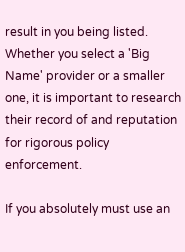result in you being listed. Whether you select a 'Big Name' provider or a smaller one, it is important to research their record of and reputation for rigorous policy enforcement.

If you absolutely must use an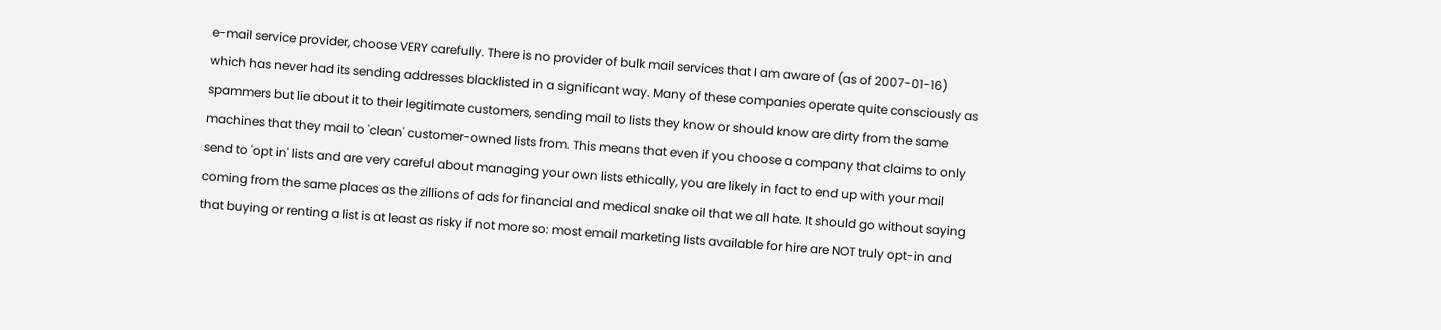e-mail service provider, choose VERY carefully. There is no provider of bulk mail services that I am aware of (as of 2007-01-16) which has never had its sending addresses blacklisted in a significant way. Many of these companies operate quite consciously as spammers but lie about it to their legitimate customers, sending mail to lists they know or should know are dirty from the same machines that they mail to 'clean' customer-owned lists from. This means that even if you choose a company that claims to only send to 'opt in' lists and are very careful about managing your own lists ethically, you are likely in fact to end up with your mail coming from the same places as the zillions of ads for financial and medical snake oil that we all hate. It should go without saying that buying or renting a list is at least as risky if not more so: most email marketing lists available for hire are NOT truly opt-in and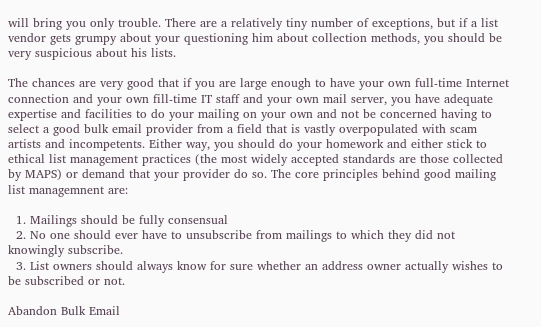will bring you only trouble. There are a relatively tiny number of exceptions, but if a list vendor gets grumpy about your questioning him about collection methods, you should be very suspicious about his lists.

The chances are very good that if you are large enough to have your own full-time Internet connection and your own fill-time IT staff and your own mail server, you have adequate expertise and facilities to do your mailing on your own and not be concerned having to select a good bulk email provider from a field that is vastly overpopulated with scam artists and incompetents. Either way, you should do your homework and either stick to ethical list management practices (the most widely accepted standards are those collected by MAPS) or demand that your provider do so. The core principles behind good mailing list managemnent are:

  1. Mailings should be fully consensual
  2. No one should ever have to unsubscribe from mailings to which they did not knowingly subscribe.
  3. List owners should always know for sure whether an address owner actually wishes to be subscribed or not.

Abandon Bulk Email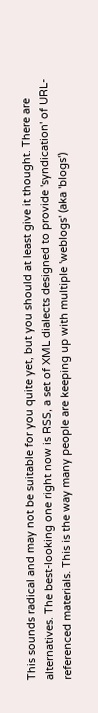This sounds radical and may not be suitable for you quite yet, but you should at least give it thought. There are alternatives. The best-looking one right now is RSS, a set of XML dialects designed to provide 'syndication' of URL-referenced materials. This is the way many people are keeping up with multiple 'weblogs' (aka 'blogs')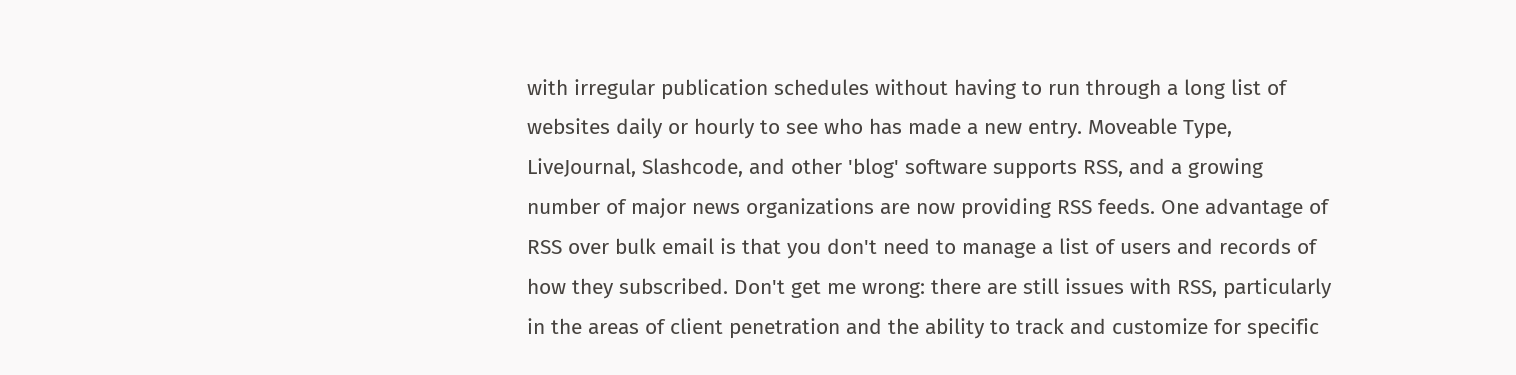with irregular publication schedules without having to run through a long list of websites daily or hourly to see who has made a new entry. Moveable Type, LiveJournal, Slashcode, and other 'blog' software supports RSS, and a growing number of major news organizations are now providing RSS feeds. One advantage of RSS over bulk email is that you don't need to manage a list of users and records of how they subscribed. Don't get me wrong: there are still issues with RSS, particularly in the areas of client penetration and the ability to track and customize for specific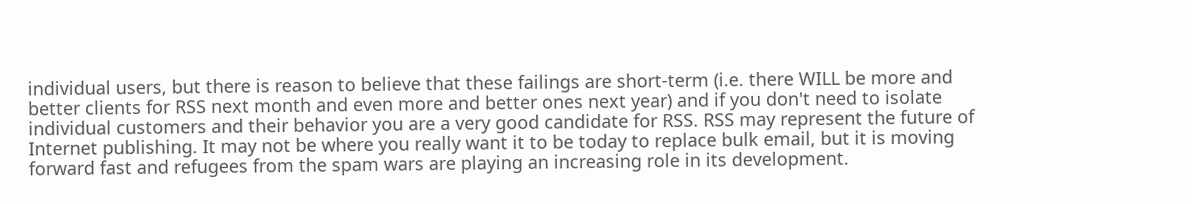individual users, but there is reason to believe that these failings are short-term (i.e. there WILL be more and better clients for RSS next month and even more and better ones next year) and if you don't need to isolate individual customers and their behavior you are a very good candidate for RSS. RSS may represent the future of Internet publishing. It may not be where you really want it to be today to replace bulk email, but it is moving forward fast and refugees from the spam wars are playing an increasing role in its development.